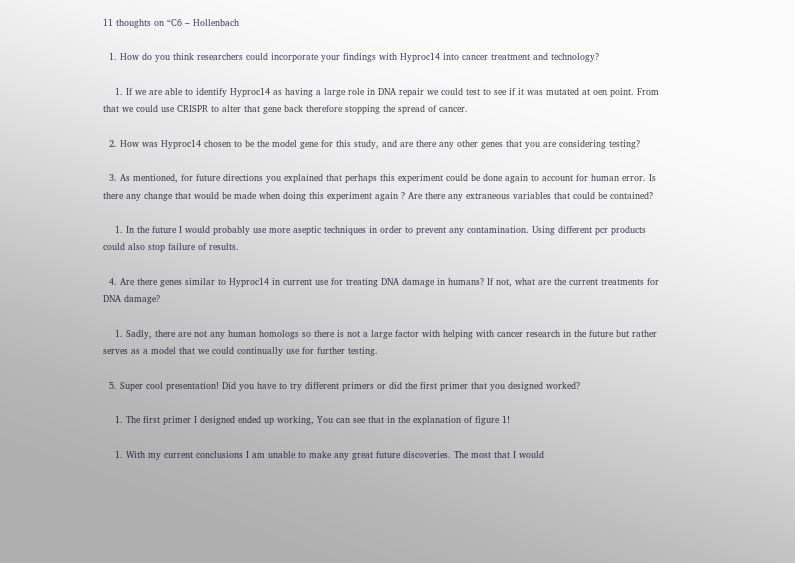11 thoughts on “C6 – Hollenbach

  1. How do you think researchers could incorporate your findings with Hyproc14 into cancer treatment and technology?

    1. If we are able to identify Hyproc14 as having a large role in DNA repair we could test to see if it was mutated at oen point. From that we could use CRISPR to alter that gene back therefore stopping the spread of cancer.

  2. How was Hyproc14 chosen to be the model gene for this study, and are there any other genes that you are considering testing?

  3. As mentioned, for future directions you explained that perhaps this experiment could be done again to account for human error. Is there any change that would be made when doing this experiment again ? Are there any extraneous variables that could be contained?

    1. In the future I would probably use more aseptic techniques in order to prevent any contamination. Using different pcr products could also stop failure of results.

  4. Are there genes similar to Hyproc14 in current use for treating DNA damage in humans? If not, what are the current treatments for DNA damage?

    1. Sadly, there are not any human homologs so there is not a large factor with helping with cancer research in the future but rather serves as a model that we could continually use for further testing.

  5. Super cool presentation! Did you have to try different primers or did the first primer that you designed worked?

    1. The first primer I designed ended up working, You can see that in the explanation of figure 1!

    1. With my current conclusions I am unable to make any great future discoveries. The most that I would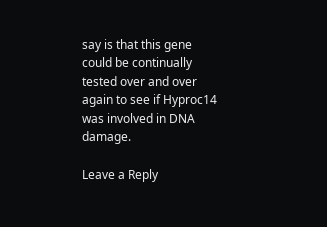say is that this gene could be continually tested over and over again to see if Hyproc14 was involved in DNA damage.

Leave a Reply